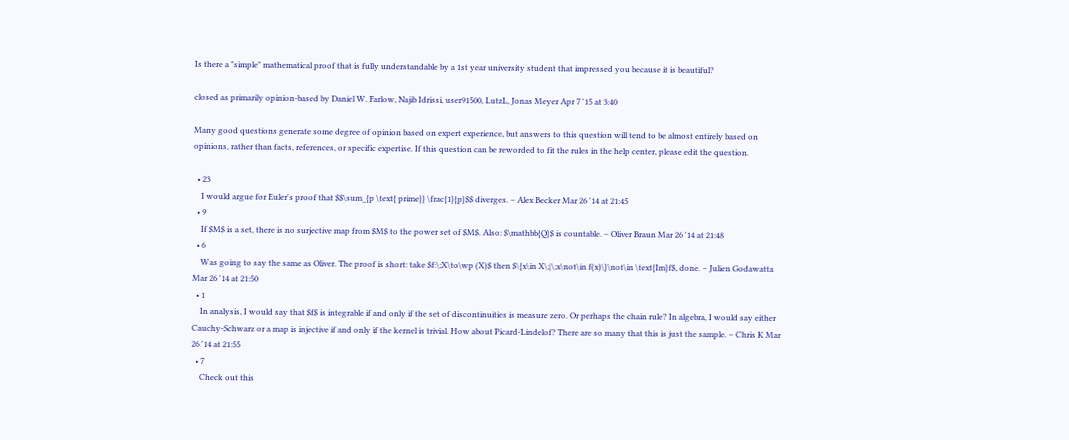Is there a "simple" mathematical proof that is fully understandable by a 1st year university student that impressed you because it is beautiful?

closed as primarily opinion-based by Daniel W. Farlow, Najib Idrissi, user91500, LutzL, Jonas Meyer Apr 7 '15 at 3:40

Many good questions generate some degree of opinion based on expert experience, but answers to this question will tend to be almost entirely based on opinions, rather than facts, references, or specific expertise. If this question can be reworded to fit the rules in the help center, please edit the question.

  • 23
    I would argue for Euler's proof that $$\sum_{p \text{ prime}} \frac{1}{p}$$ diverges. – Alex Becker Mar 26 '14 at 21:45
  • 9
    If $M$ is a set, there is no surjective map from $M$ to the power set of $M$. Also: $\mathbb{Q}$ is countable. – Oliver Braun Mar 26 '14 at 21:48
  • 6
    Was going to say the same as Oliver. The proof is short: take $f:\;X\to\wp (X)$ then $\{x\in X\;|\;x\not\in f(x)\}\not\in \text{Im}f$, done. – Julien Godawatta Mar 26 '14 at 21:50
  • 1
    In analysis, I would say that $f$ is integrable if and only if the set of discontinuities is measure zero. Or perhaps the chain rule? In algebra, I would say either Cauchy-Schwarz or a map is injective if and only if the kernel is trivial. How about Picard-Lindelof? There are so many that this is just the sample. – Chris K Mar 26 '14 at 21:55
  • 7
    Check out this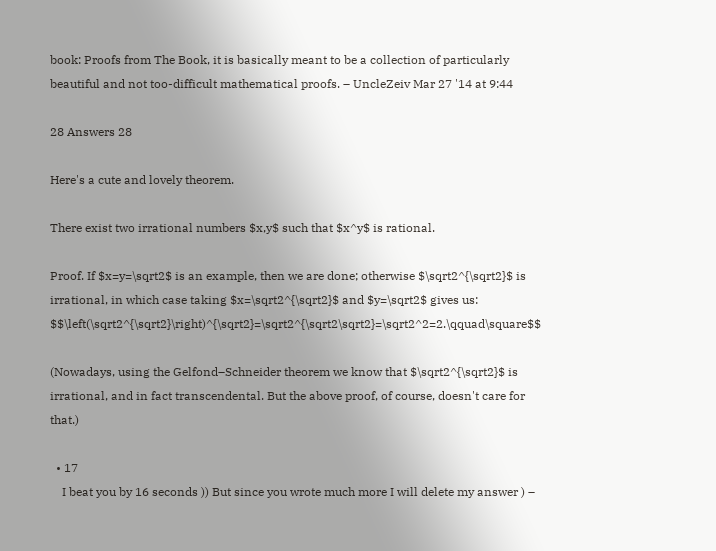book: Proofs from The Book, it is basically meant to be a collection of particularly beautiful and not too-difficult mathematical proofs. – UncleZeiv Mar 27 '14 at 9:44

28 Answers 28

Here's a cute and lovely theorem.

There exist two irrational numbers $x,y$ such that $x^y$ is rational.

Proof. If $x=y=\sqrt2$ is an example, then we are done; otherwise $\sqrt2^{\sqrt2}$ is irrational, in which case taking $x=\sqrt2^{\sqrt2}$ and $y=\sqrt2$ gives us: $$\left(\sqrt2^{\sqrt2}\right)^{\sqrt2}=\sqrt2^{\sqrt2\sqrt2}=\sqrt2^2=2.\qquad\square$$

(Nowadays, using the Gelfond–Schneider theorem we know that $\sqrt2^{\sqrt2}$ is irrational, and in fact transcendental. But the above proof, of course, doesn't care for that.)

  • 17
    I beat you by 16 seconds )) But since you wrote much more I will delete my answer ) –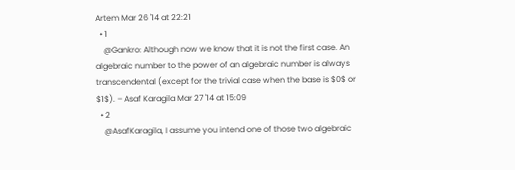Artem Mar 26 '14 at 22:21
  • 1
    @Gankro: Although now we know that it is not the first case. An algebraic number to the power of an algebraic number is always transcendental (except for the trivial case when the base is $0$ or $1$). – Asaf Karagila Mar 27 '14 at 15:09
  • 2
    @AsafKaragila, I assume you intend one of those two algebraic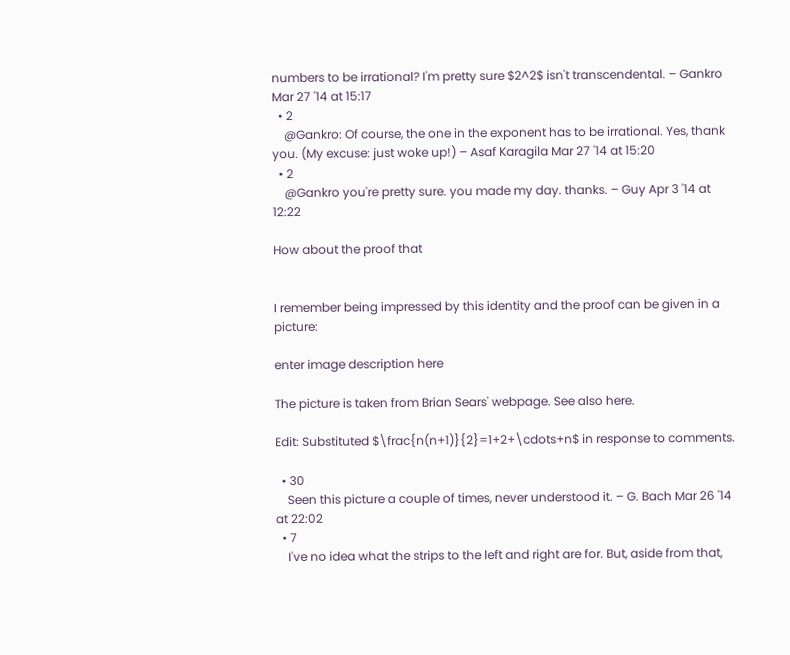numbers to be irrational? I'm pretty sure $2^2$ isn't transcendental. – Gankro Mar 27 '14 at 15:17
  • 2
    @Gankro: Of course, the one in the exponent has to be irrational. Yes, thank you. (My excuse: just woke up!) – Asaf Karagila Mar 27 '14 at 15:20
  • 2
    @Gankro you're pretty sure. you made my day. thanks. – Guy Apr 3 '14 at 12:22

How about the proof that


I remember being impressed by this identity and the proof can be given in a picture:

enter image description here

The picture is taken from Brian Sears' webpage. See also here.

Edit: Substituted $\frac{n(n+1)}{2}=1+2+\cdots+n$ in response to comments.

  • 30
    Seen this picture a couple of times, never understood it. – G. Bach Mar 26 '14 at 22:02
  • 7
    I've no idea what the strips to the left and right are for. But, aside from that,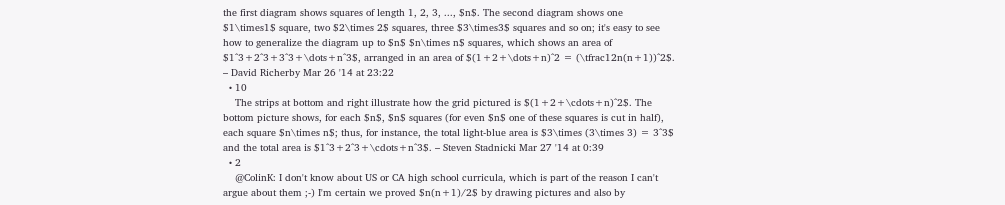the first diagram shows squares of length 1, 2, 3, ..., $n$. The second diagram shows one $1\times1$ square, two $2\times 2$ squares, three $3\times3$ squares and so on; it's easy to see how to generalize the diagram up to $n$ $n\times n$ squares, which shows an area of $1^3+2^3+3^3+\dots+n^3$, arranged in an area of $(1+2+\dots+n)^2 = (\tfrac12n(n+1))^2$. – David Richerby Mar 26 '14 at 23:22
  • 10
    The strips at bottom and right illustrate how the grid pictured is $(1+2+\cdots+n)^2$. The bottom picture shows, for each $n$, $n$ squares (for even $n$ one of these squares is cut in half), each square $n\times n$; thus, for instance, the total light-blue area is $3\times (3\times 3) = 3^3$ and the total area is $1^3+2^3+\cdots+n^3$. – Steven Stadnicki Mar 27 '14 at 0:39
  • 2
    @ColinK: I don't know about US or CA high school curricula, which is part of the reason I can't argue about them ;-) I'm certain we proved $n(n+1)/2$ by drawing pictures and also by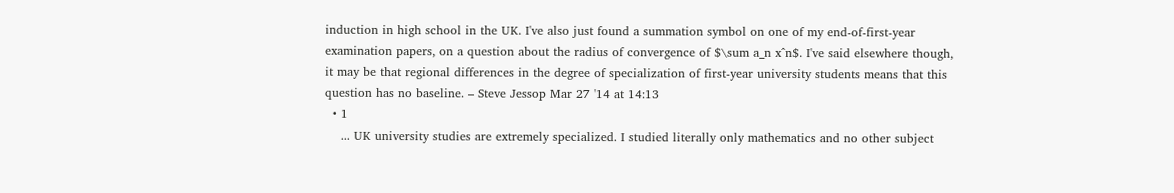induction in high school in the UK. I've also just found a summation symbol on one of my end-of-first-year examination papers, on a question about the radius of convergence of $\sum a_n x^n$. I've said elsewhere though, it may be that regional differences in the degree of specialization of first-year university students means that this question has no baseline. – Steve Jessop Mar 27 '14 at 14:13
  • 1
    ... UK university studies are extremely specialized. I studied literally only mathematics and no other subject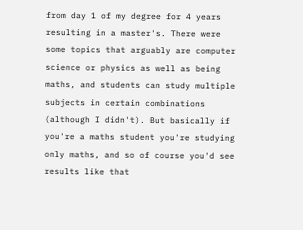from day 1 of my degree for 4 years resulting in a master's. There were some topics that arguably are computer science or physics as well as being maths, and students can study multiple subjects in certain combinations (although I didn't). But basically if you're a maths student you're studying only maths, and so of course you'd see results like that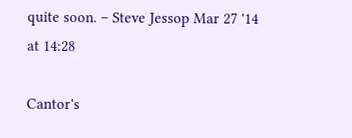quite soon. – Steve Jessop Mar 27 '14 at 14:28

Cantor's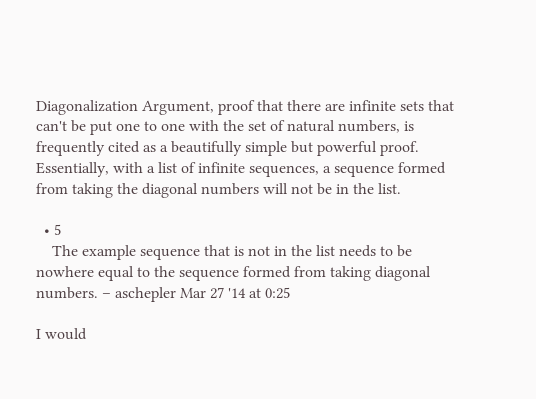Diagonalization Argument, proof that there are infinite sets that can't be put one to one with the set of natural numbers, is frequently cited as a beautifully simple but powerful proof. Essentially, with a list of infinite sequences, a sequence formed from taking the diagonal numbers will not be in the list.

  • 5
    The example sequence that is not in the list needs to be nowhere equal to the sequence formed from taking diagonal numbers. – aschepler Mar 27 '14 at 0:25

I would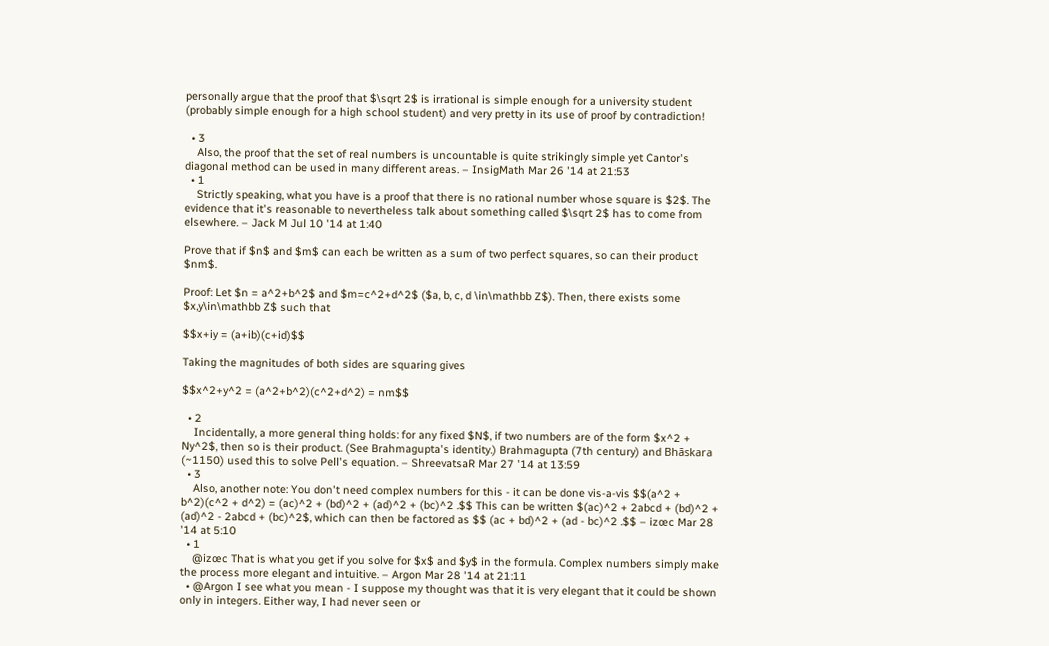personally argue that the proof that $\sqrt 2$ is irrational is simple enough for a university student (probably simple enough for a high school student) and very pretty in its use of proof by contradiction!

  • 3
    Also, the proof that the set of real numbers is uncountable is quite strikingly simple yet Cantor's diagonal method can be used in many different areas. – InsigMath Mar 26 '14 at 21:53
  • 1
    Strictly speaking, what you have is a proof that there is no rational number whose square is $2$. The evidence that it's reasonable to nevertheless talk about something called $\sqrt 2$ has to come from elsewhere. – Jack M Jul 10 '14 at 1:40

Prove that if $n$ and $m$ can each be written as a sum of two perfect squares, so can their product $nm$.

Proof: Let $n = a^2+b^2$ and $m=c^2+d^2$ ($a, b, c, d \in\mathbb Z$). Then, there exists some $x,y\in\mathbb Z$ such that

$$x+iy = (a+ib)(c+id)$$

Taking the magnitudes of both sides are squaring gives

$$x^2+y^2 = (a^2+b^2)(c^2+d^2) = nm$$

  • 2
    Incidentally, a more general thing holds: for any fixed $N$, if two numbers are of the form $x^2 + Ny^2$, then so is their product. (See Brahmagupta's identity.) Brahmagupta (7th century) and Bhāskara (~1150) used this to solve Pell's equation. – ShreevatsaR Mar 27 '14 at 13:59
  • 3
    Also, another note: You don't need complex numbers for this - it can be done vis-a-vis $$(a^2 + b^2)(c^2 + d^2) = (ac)^2 + (bd)^2 + (ad)^2 + (bc)^2 .$$ This can be written $(ac)^2 + 2abcd + (bd)^2 + (ad)^2 - 2abcd + (bc)^2$, which can then be factored as $$ (ac + bd)^2 + (ad - bc)^2 .$$ – izœc Mar 28 '14 at 5:10
  • 1
    @izœc That is what you get if you solve for $x$ and $y$ in the formula. Complex numbers simply make the process more elegant and intuitive. – Argon Mar 28 '14 at 21:11
  • @Argon I see what you mean - I suppose my thought was that it is very elegant that it could be shown only in integers. Either way, I had never seen or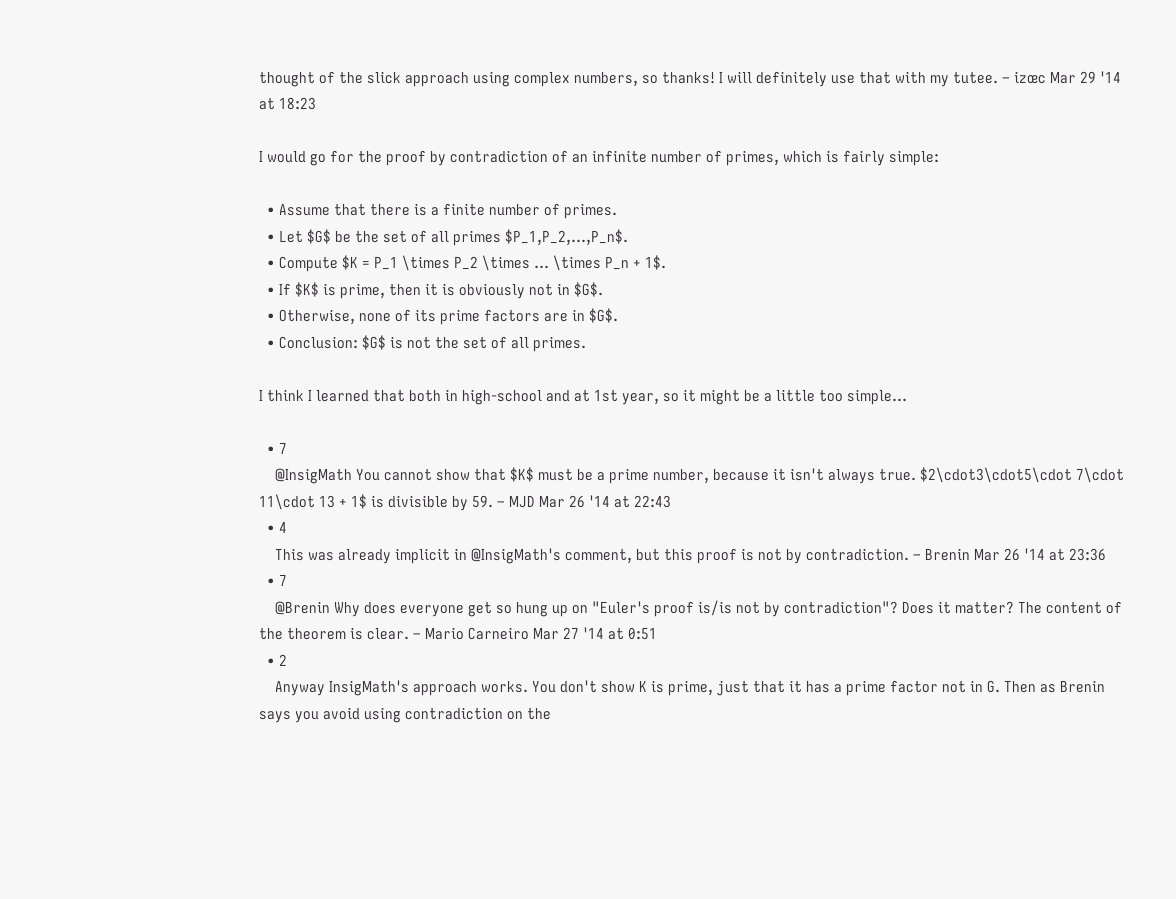thought of the slick approach using complex numbers, so thanks! I will definitely use that with my tutee. – izœc Mar 29 '14 at 18:23

I would go for the proof by contradiction of an infinite number of primes, which is fairly simple:

  • Assume that there is a finite number of primes.
  • Let $G$ be the set of all primes $P_1,P_2,...,P_n$.
  • Compute $K = P_1 \times P_2 \times ... \times P_n + 1$.
  • If $K$ is prime, then it is obviously not in $G$.
  • Otherwise, none of its prime factors are in $G$.
  • Conclusion: $G$ is not the set of all primes.

I think I learned that both in high-school and at 1st year, so it might be a little too simple...

  • 7
    @InsigMath You cannot show that $K$ must be a prime number, because it isn't always true. $2\cdot3\cdot5\cdot 7\cdot 11\cdot 13 + 1$ is divisible by 59. – MJD Mar 26 '14 at 22:43
  • 4
    This was already implicit in @InsigMath's comment, but this proof is not by contradiction. – Brenin Mar 26 '14 at 23:36
  • 7
    @Brenin Why does everyone get so hung up on "Euler's proof is/is not by contradiction"? Does it matter? The content of the theorem is clear. – Mario Carneiro Mar 27 '14 at 0:51
  • 2
    Anyway InsigMath's approach works. You don't show K is prime, just that it has a prime factor not in G. Then as Brenin says you avoid using contradiction on the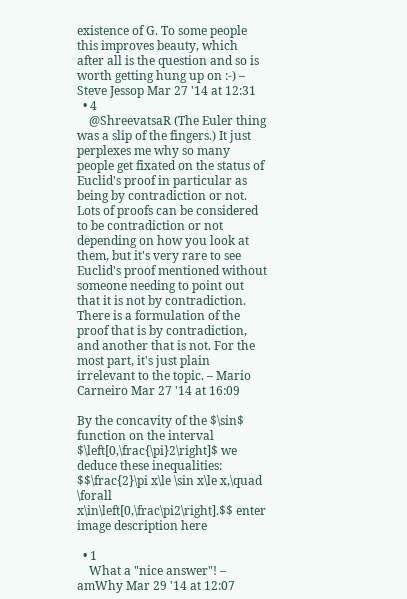existence of G. To some people this improves beauty, which after all is the question and so is worth getting hung up on :-) – Steve Jessop Mar 27 '14 at 12:31
  • 4
    @ShreevatsaR (The Euler thing was a slip of the fingers.) It just perplexes me why so many people get fixated on the status of Euclid's proof in particular as being by contradiction or not. Lots of proofs can be considered to be contradiction or not depending on how you look at them, but it's very rare to see Euclid's proof mentioned without someone needing to point out that it is not by contradiction. There is a formulation of the proof that is by contradiction, and another that is not. For the most part, it's just plain irrelevant to the topic. – Mario Carneiro Mar 27 '14 at 16:09

By the concavity of the $\sin$ function on the interval $\left[0,\frac{\pi}2\right]$ we deduce these inequalities: $$\frac{2}\pi x\le \sin x\le x,\quad \forall x\in\left[0,\frac\pi2\right].$$ enter image description here

  • 1
    What a "nice answer"! – amWhy Mar 29 '14 at 12:07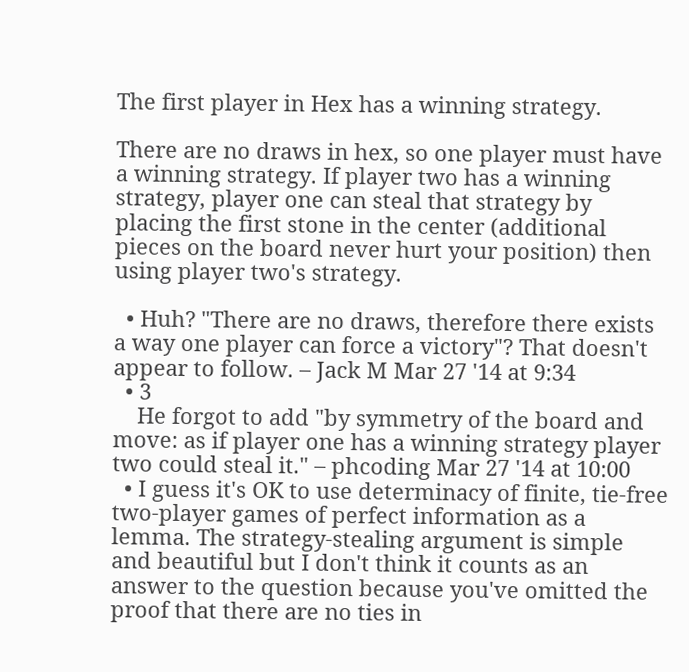The first player in Hex has a winning strategy.

There are no draws in hex, so one player must have a winning strategy. If player two has a winning strategy, player one can steal that strategy by placing the first stone in the center (additional pieces on the board never hurt your position) then using player two's strategy.

  • Huh? "There are no draws, therefore there exists a way one player can force a victory"? That doesn't appear to follow. – Jack M Mar 27 '14 at 9:34
  • 3
    He forgot to add "by symmetry of the board and move: as if player one has a winning strategy player two could steal it." – phcoding Mar 27 '14 at 10:00
  • I guess it's OK to use determinacy of finite, tie-free two-player games of perfect information as a lemma. The strategy-stealing argument is simple and beautiful but I don't think it counts as an answer to the question because you've omitted the proof that there are no ties in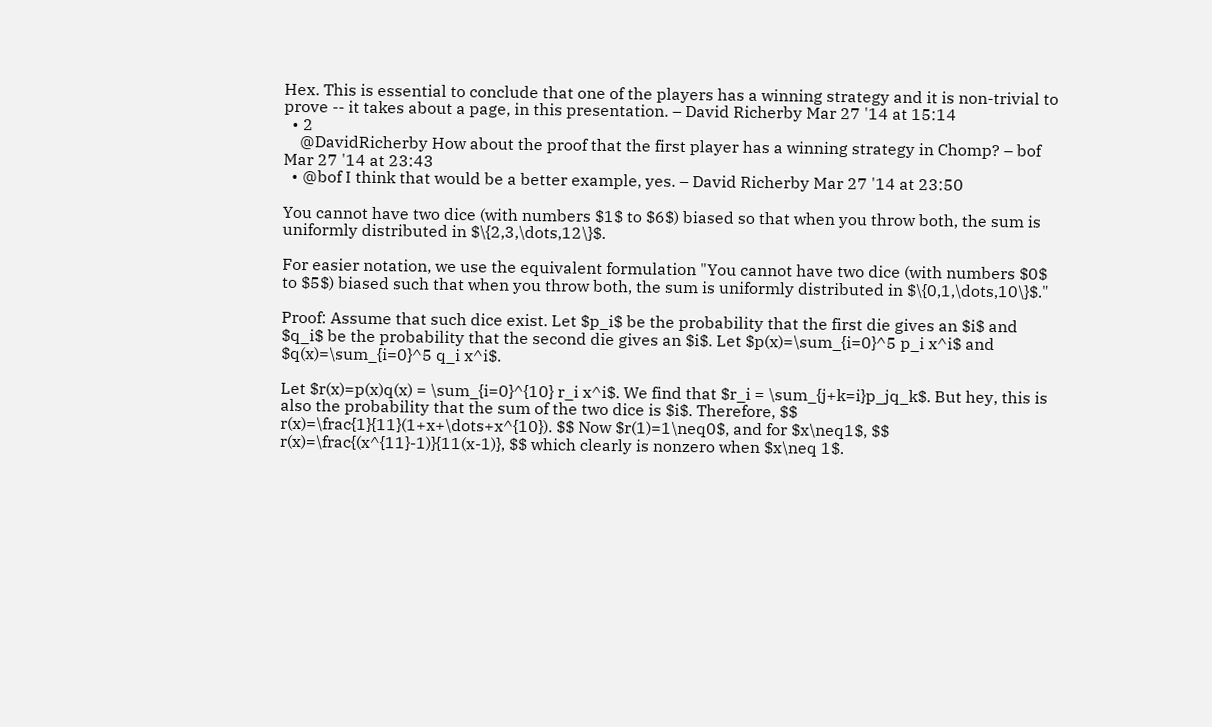Hex. This is essential to conclude that one of the players has a winning strategy and it is non-trivial to prove -- it takes about a page, in this presentation. – David Richerby Mar 27 '14 at 15:14
  • 2
    @DavidRicherby How about the proof that the first player has a winning strategy in Chomp? – bof Mar 27 '14 at 23:43
  • @bof I think that would be a better example, yes. – David Richerby Mar 27 '14 at 23:50

You cannot have two dice (with numbers $1$ to $6$) biased so that when you throw both, the sum is uniformly distributed in $\{2,3,\dots,12\}$.

For easier notation, we use the equivalent formulation "You cannot have two dice (with numbers $0$ to $5$) biased such that when you throw both, the sum is uniformly distributed in $\{0,1,\dots,10\}$."

Proof: Assume that such dice exist. Let $p_i$ be the probability that the first die gives an $i$ and $q_i$ be the probability that the second die gives an $i$. Let $p(x)=\sum_{i=0}^5 p_i x^i$ and $q(x)=\sum_{i=0}^5 q_i x^i$.

Let $r(x)=p(x)q(x) = \sum_{i=0}^{10} r_i x^i$. We find that $r_i = \sum_{j+k=i}p_jq_k$. But hey, this is also the probability that the sum of the two dice is $i$. Therefore, $$ r(x)=\frac{1}{11}(1+x+\dots+x^{10}). $$ Now $r(1)=1\neq0$, and for $x\neq1$, $$ r(x)=\frac{(x^{11}-1)}{11(x-1)}, $$ which clearly is nonzero when $x\neq 1$.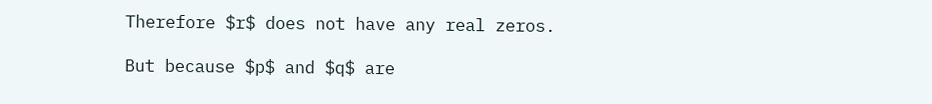Therefore $r$ does not have any real zeros.

But because $p$ and $q$ are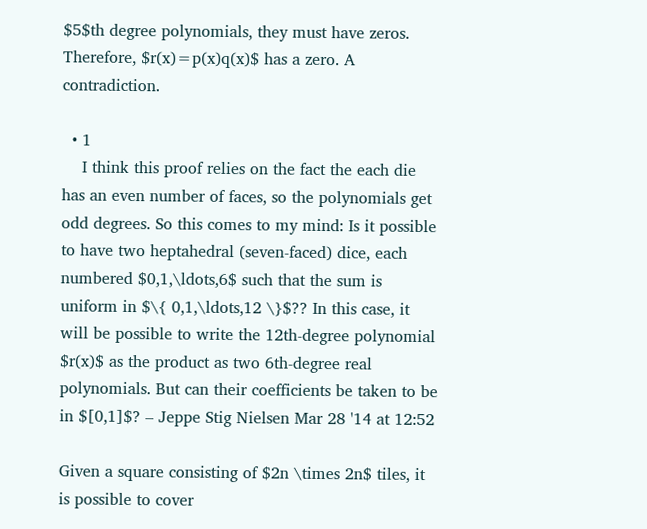$5$th degree polynomials, they must have zeros. Therefore, $r(x)=p(x)q(x)$ has a zero. A contradiction.

  • 1
    I think this proof relies on the fact the each die has an even number of faces, so the polynomials get odd degrees. So this comes to my mind: Is it possible to have two heptahedral (seven-faced) dice, each numbered $0,1,\ldots,6$ such that the sum is uniform in $\{ 0,1,\ldots,12 \}$?? In this case, it will be possible to write the 12th-degree polynomial $r(x)$ as the product as two 6th-degree real polynomials. But can their coefficients be taken to be in $[0,1]$? – Jeppe Stig Nielsen Mar 28 '14 at 12:52

Given a square consisting of $2n \times 2n$ tiles, it is possible to cover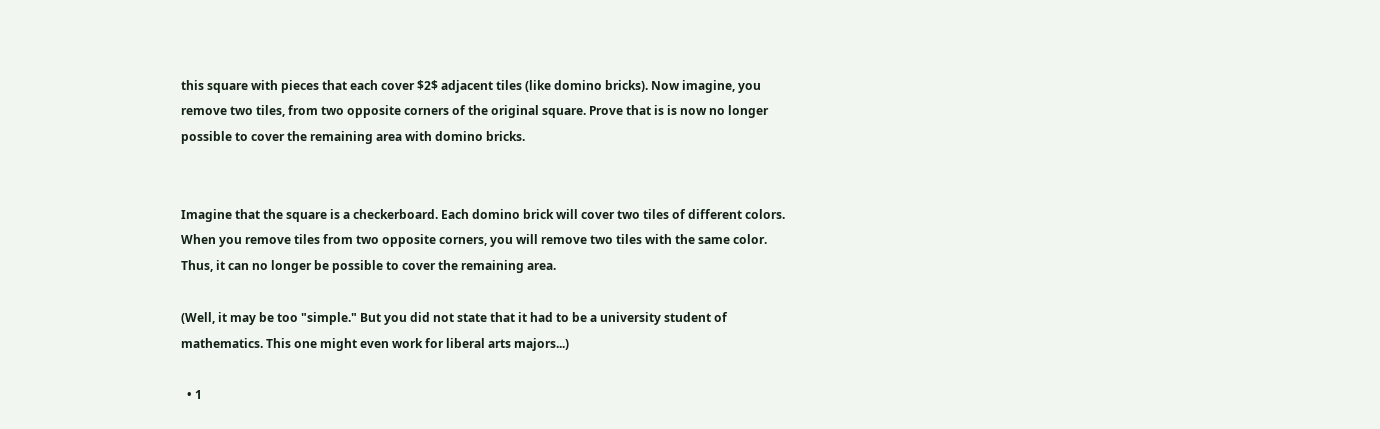this square with pieces that each cover $2$ adjacent tiles (like domino bricks). Now imagine, you remove two tiles, from two opposite corners of the original square. Prove that is is now no longer possible to cover the remaining area with domino bricks.


Imagine that the square is a checkerboard. Each domino brick will cover two tiles of different colors. When you remove tiles from two opposite corners, you will remove two tiles with the same color. Thus, it can no longer be possible to cover the remaining area.

(Well, it may be too "simple." But you did not state that it had to be a university student of mathematics. This one might even work for liberal arts majors...)

  • 1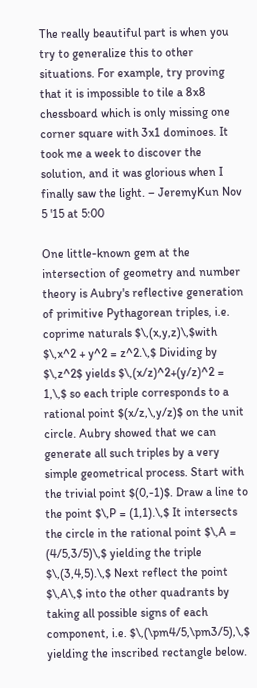The really beautiful part is when you try to generalize this to other situations. For example, try proving that it is impossible to tile a 8x8 chessboard which is only missing one corner square with 3x1 dominoes. It took me a week to discover the solution, and it was glorious when I finally saw the light. – JeremyKun Nov 5 '15 at 5:00

One little-known gem at the intersection of geometry and number theory is Aubry's reflective generation of primitive Pythagorean triples, i.e. coprime naturals $\,(x,y,z)\,$with $\,x^2 + y^2 = z^2.\,$ Dividing by $\,z^2$ yields $\,(x/z)^2+(y/z)^2 = 1,\,$ so each triple corresponds to a rational point $(x/z,\,y/z)$ on the unit circle. Aubry showed that we can generate all such triples by a very simple geometrical process. Start with the trivial point $(0,-1)$. Draw a line to the point $\,P = (1,1).\,$ It intersects the circle in the rational point $\,A = (4/5,3/5)\,$ yielding the triple $\,(3,4,5).\,$ Next reflect the point $\,A\,$ into the other quadrants by taking all possible signs of each component, i.e. $\,(\pm4/5,\pm3/5),\,$ yielding the inscribed rectangle below.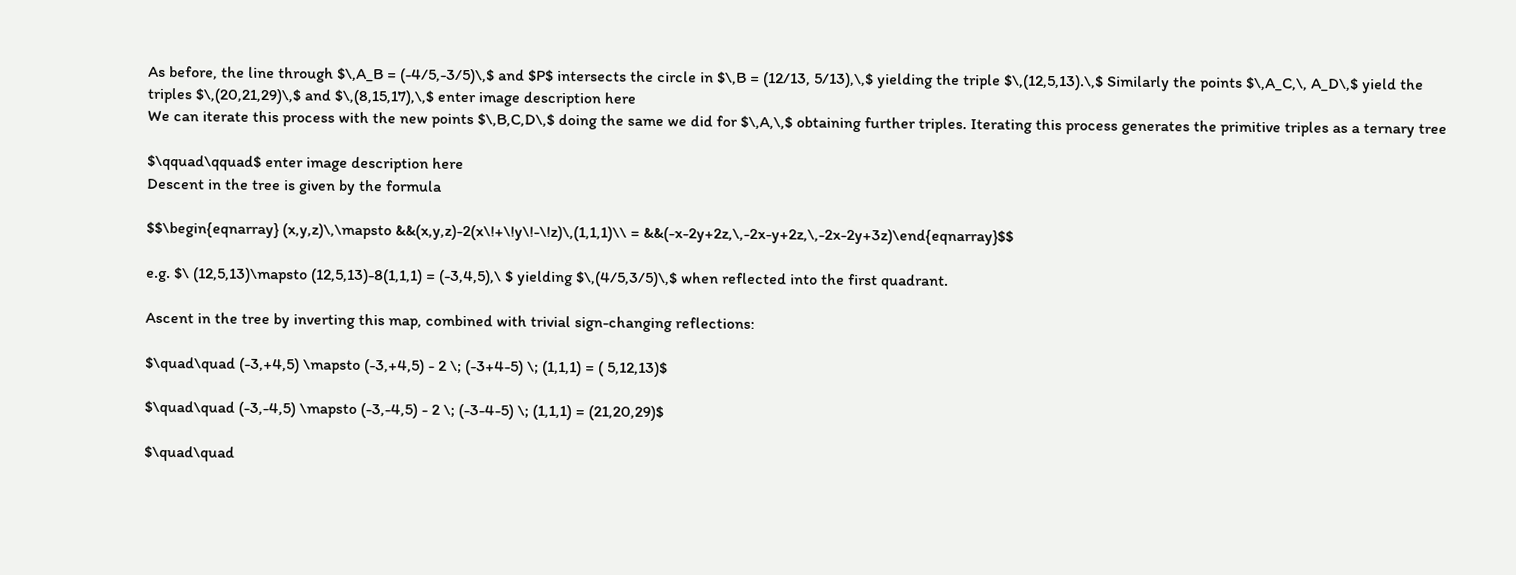As before, the line through $\,A_B = (-4/5,-3/5)\,$ and $P$ intersects the circle in $\,B = (12/13, 5/13),\,$ yielding the triple $\,(12,5,13).\,$ Similarly the points $\,A_C,\, A_D\,$ yield the triples $\,(20,21,29)\,$ and $\,(8,15,17),\,$ enter image description here
We can iterate this process with the new points $\,B,C,D\,$ doing the same we did for $\,A,\,$ obtaining further triples. Iterating this process generates the primitive triples as a ternary tree

$\qquad\qquad$ enter image description here
Descent in the tree is given by the formula

$$\begin{eqnarray} (x,y,z)\,\mapsto &&(x,y,z)-2(x\!+\!y\!-\!z)\,(1,1,1)\\ = &&(-x-2y+2z,\,-2x-y+2z,\,-2x-2y+3z)\end{eqnarray}$$

e.g. $\ (12,5,13)\mapsto (12,5,13)-8(1,1,1) = (-3,4,5),\ $ yielding $\,(4/5,3/5)\,$ when reflected into the first quadrant.

Ascent in the tree by inverting this map, combined with trivial sign-changing reflections:

$\quad\quad (-3,+4,5) \mapsto (-3,+4,5) - 2 \; (-3+4-5) \; (1,1,1) = ( 5,12,13)$

$\quad\quad (-3,-4,5) \mapsto (-3,-4,5) - 2 \; (-3-4-5) \; (1,1,1) = (21,20,29)$

$\quad\quad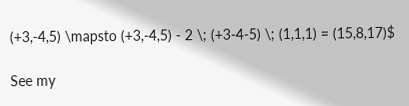(+3,-4,5) \mapsto (+3,-4,5) - 2 \; (+3-4-5) \; (1,1,1) = (15,8,17)$

See my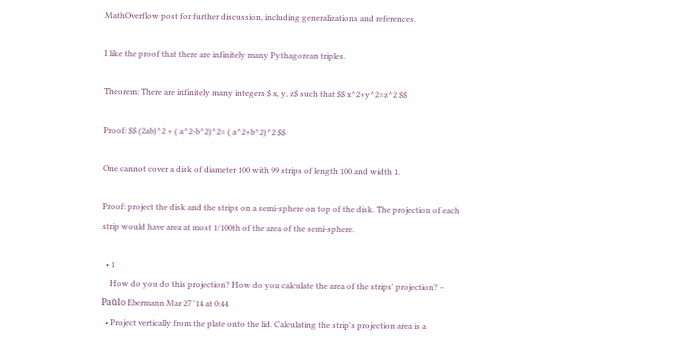MathOverflow post for further discussion, including generalizations and references.

I like the proof that there are infinitely many Pythagorean triples.

Theorem: There are infinitely many integers $ x, y, z$ such that $$ x^2+y^2=z^2 $$

Proof: $$ (2ab)^2 + ( a^2-b^2)^2= ( a^2+b^2)^2 $$

One cannot cover a disk of diameter 100 with 99 strips of length 100 and width 1.

Proof: project the disk and the strips on a semi-sphere on top of the disk. The projection of each strip would have area at most 1/100th of the area of the semi-sphere.

  • 1
    How do you do this projection? How do you calculate the area of the strips' projection? – Paŭlo Ebermann Mar 27 '14 at 0:44
  • Project vertically from the plate onto the lid. Calculating the strip's projection area is a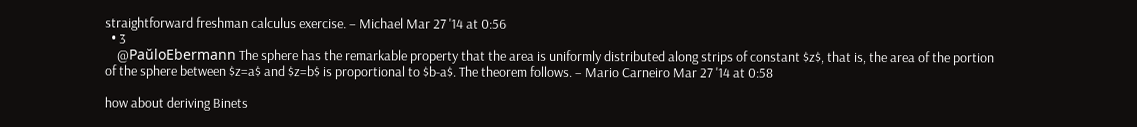straightforward freshman calculus exercise. – Michael Mar 27 '14 at 0:56
  • 3
    @PaŭloEbermann The sphere has the remarkable property that the area is uniformly distributed along strips of constant $z$, that is, the area of the portion of the sphere between $z=a$ and $z=b$ is proportional to $b-a$. The theorem follows. – Mario Carneiro Mar 27 '14 at 0:58

how about deriving Binets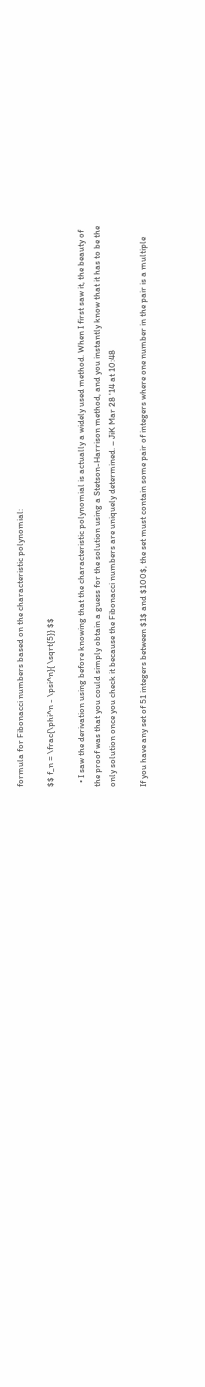formula for Fibonacci numbers based on the characteristic polynomial:

$$ f_n = \frac{\phi^n - \psi^n}{ \sqrt{5}} $$

  • I saw the derivation using before knowing that the characteristic polynomial is actually a widely used method. When I first saw it, the beauty of the proof was that you could simply obtain a guess for the solution using a Stetson-Harrison method, and you instantly know that it has to be the only solution once you check it because the Fibonacci numbers are uniquely determined. – JiK Mar 28 '14 at 10:48

If you have any set of 51 integers between $1$ and $100$, the set must contain some pair of integers where one number in the pair is a multiple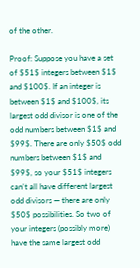of the other.

Proof: Suppose you have a set of $51$ integers between $1$ and $100$. If an integer is between $1$ and $100$, its largest odd divisor is one of the odd numbers between $1$ and $99$. There are only $50$ odd numbers between $1$ and $99$, so your $51$ integers can’t all have different largest odd divisors — there are only $50$ possibilities. So two of your integers (possibly more) have the same largest odd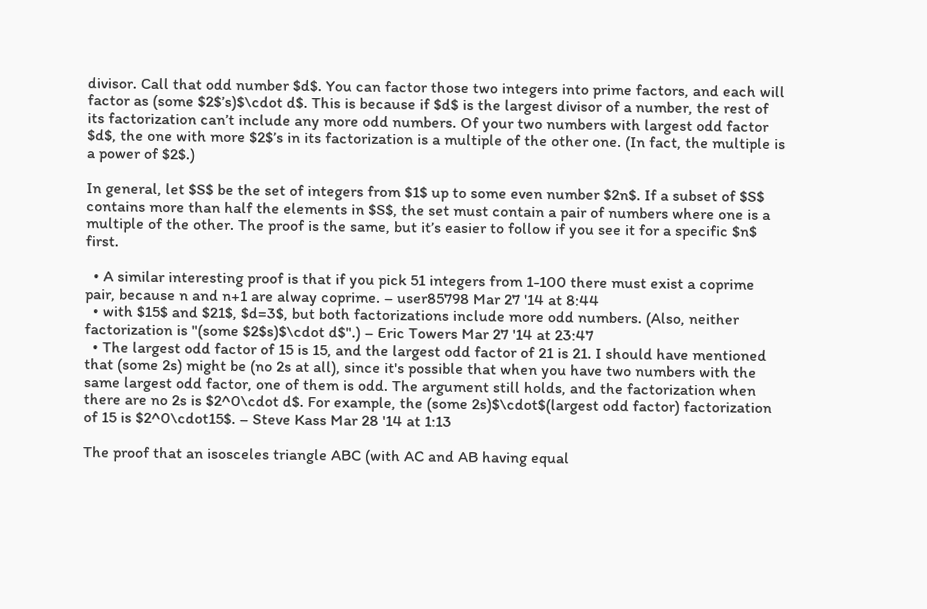divisor. Call that odd number $d$. You can factor those two integers into prime factors, and each will factor as (some $2$’s)$\cdot d$. This is because if $d$ is the largest divisor of a number, the rest of its factorization can’t include any more odd numbers. Of your two numbers with largest odd factor $d$, the one with more $2$’s in its factorization is a multiple of the other one. (In fact, the multiple is a power of $2$.)

In general, let $S$ be the set of integers from $1$ up to some even number $2n$. If a subset of $S$ contains more than half the elements in $S$, the set must contain a pair of numbers where one is a multiple of the other. The proof is the same, but it’s easier to follow if you see it for a specific $n$ first.

  • A similar interesting proof is that if you pick 51 integers from 1-100 there must exist a coprime pair, because n and n+1 are alway coprime. – user85798 Mar 27 '14 at 8:44
  • with $15$ and $21$, $d=3$, but both factorizations include more odd numbers. (Also, neither factorization is "(some $2$s)$\cdot d$".) – Eric Towers Mar 27 '14 at 23:47
  • The largest odd factor of 15 is 15, and the largest odd factor of 21 is 21. I should have mentioned that (some 2s) might be (no 2s at all), since it's possible that when you have two numbers with the same largest odd factor, one of them is odd. The argument still holds, and the factorization when there are no 2s is $2^0\cdot d$. For example, the (some 2s)$\cdot$(largest odd factor) factorization of 15 is $2^0\cdot15$. – Steve Kass Mar 28 '14 at 1:13

The proof that an isosceles triangle ABC (with AC and AB having equal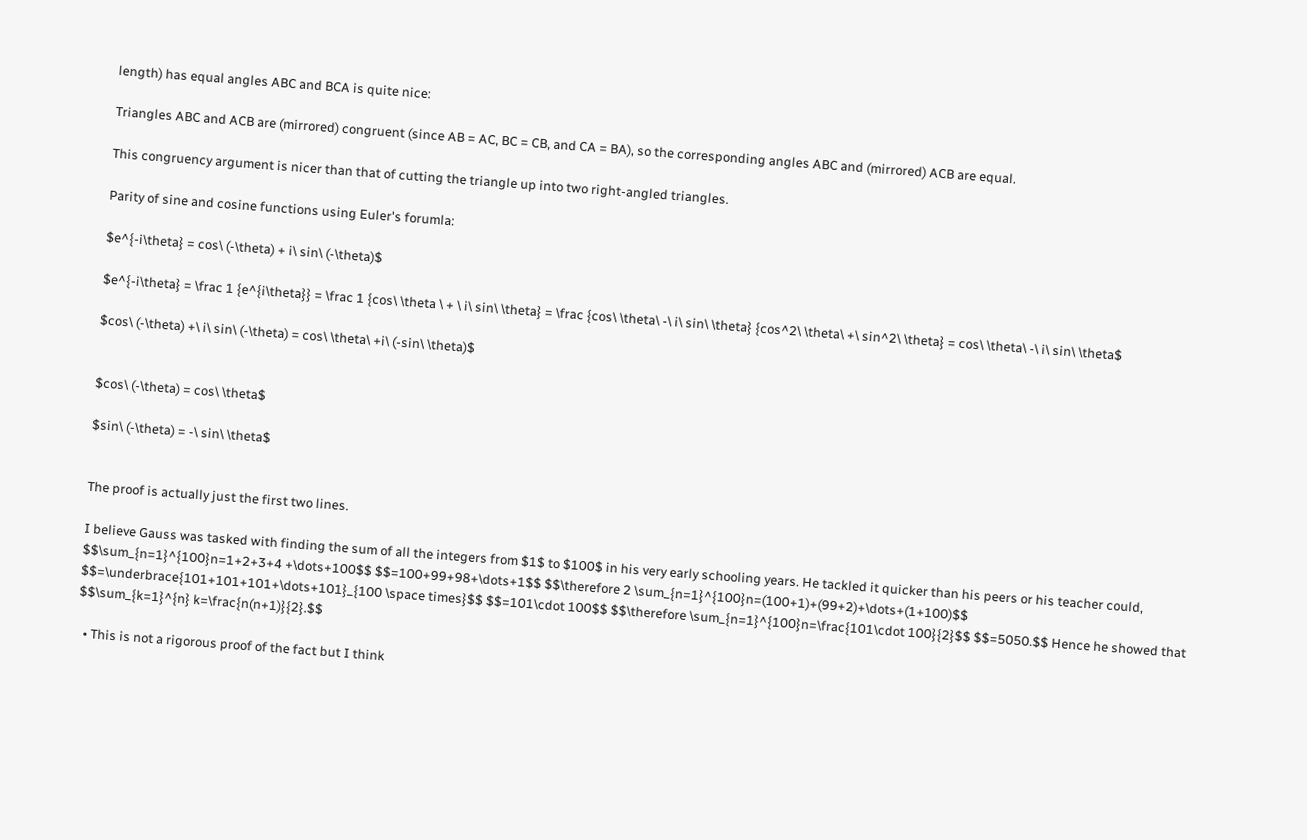length) has equal angles ABC and BCA is quite nice:

Triangles ABC and ACB are (mirrored) congruent (since AB = AC, BC = CB, and CA = BA), so the corresponding angles ABC and (mirrored) ACB are equal.

This congruency argument is nicer than that of cutting the triangle up into two right-angled triangles.

Parity of sine and cosine functions using Euler's forumla:

$e^{-i\theta} = cos\ (-\theta) + i\ sin\ (-\theta)$

$e^{-i\theta} = \frac 1 {e^{i\theta}} = \frac 1 {cos\ \theta \ + \ i\ sin\ \theta} = \frac {cos\ \theta\ -\ i\ sin\ \theta} {cos^2\ \theta\ +\ sin^2\ \theta} = cos\ \theta\ -\ i\ sin\ \theta$

$cos\ (-\theta) +\ i\ sin\ (-\theta) = cos\ \theta\ +i\ (-sin\ \theta)$


$cos\ (-\theta) = cos\ \theta$

$sin\ (-\theta) = -\ sin\ \theta$


The proof is actually just the first two lines.

I believe Gauss was tasked with finding the sum of all the integers from $1$ to $100$ in his very early schooling years. He tackled it quicker than his peers or his teacher could, $$\sum_{n=1}^{100}n=1+2+3+4 +\dots+100$$ $$=100+99+98+\dots+1$$ $$\therefore 2 \sum_{n=1}^{100}n=(100+1)+(99+2)+\dots+(1+100)$$ $$=\underbrace{101+101+101+\dots+101}_{100 \space times}$$ $$=101\cdot 100$$ $$\therefore \sum_{n=1}^{100}n=\frac{101\cdot 100}{2}$$ $$=5050.$$ Hence he showed that $$\sum_{k=1}^{n} k=\frac{n(n+1)}{2}.$$

  • This is not a rigorous proof of the fact but I think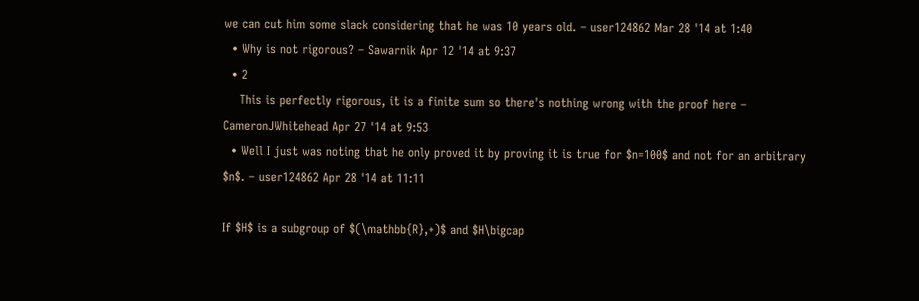we can cut him some slack considering that he was 10 years old. – user124862 Mar 28 '14 at 1:40
  • Why is not rigorous? – Sawarnik Apr 12 '14 at 9:37
  • 2
    This is perfectly rigorous, it is a finite sum so there's nothing wrong with the proof here – CameronJWhitehead Apr 27 '14 at 9:53
  • Well I just was noting that he only proved it by proving it is true for $n=100$ and not for an arbitrary $n$. – user124862 Apr 28 '14 at 11:11

If $H$ is a subgroup of $(\mathbb{R},+)$ and $H\bigcap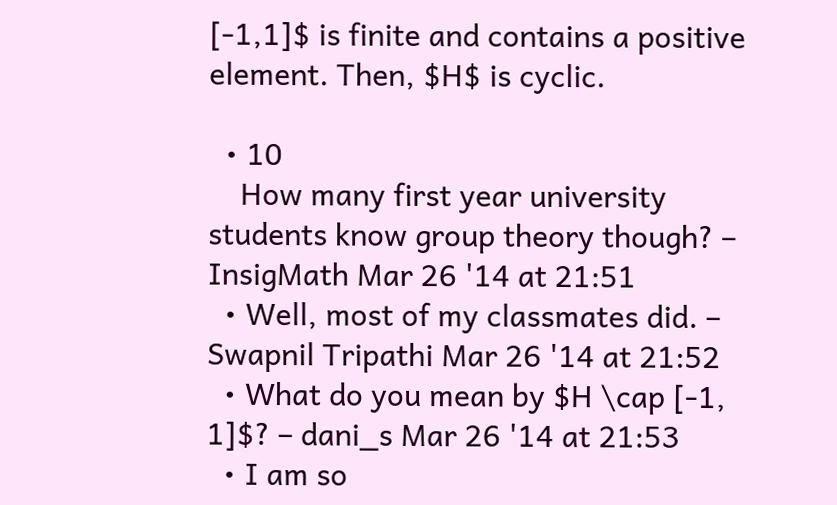[-1,1]$ is finite and contains a positive element. Then, $H$ is cyclic.

  • 10
    How many first year university students know group theory though? – InsigMath Mar 26 '14 at 21:51
  • Well, most of my classmates did. – Swapnil Tripathi Mar 26 '14 at 21:52
  • What do you mean by $H \cap [-1, 1]$? – dani_s Mar 26 '14 at 21:53
  • I am so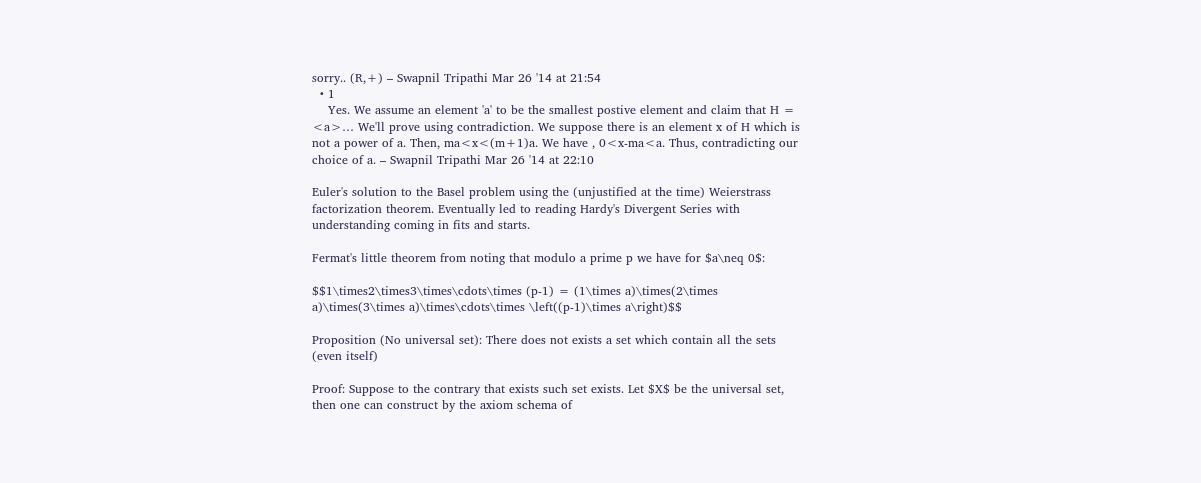sorry.. (R,+) – Swapnil Tripathi Mar 26 '14 at 21:54
  • 1
    Yes. We assume an element 'a' to be the smallest postive element and claim that H = <a>… We'll prove using contradiction. We suppose there is an element x of H which is not a power of a. Then, ma<x<(m+1)a. We have , 0<x-ma<a. Thus, contradicting our choice of a. – Swapnil Tripathi Mar 26 '14 at 22:10

Euler's solution to the Basel problem using the (unjustified at the time) Weierstrass factorization theorem. Eventually led to reading Hardy's Divergent Series with understanding coming in fits and starts.

Fermat's little theorem from noting that modulo a prime p we have for $a\neq 0$:

$$1\times2\times3\times\cdots\times (p-1) = (1\times a)\times(2\times a)\times(3\times a)\times\cdots\times \left((p-1)\times a\right)$$

Proposition (No universal set): There does not exists a set which contain all the sets (even itself)

Proof: Suppose to the contrary that exists such set exists. Let $X$ be the universal set, then one can construct by the axiom schema of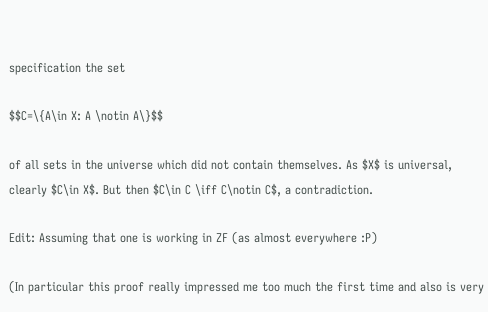specification the set

$$C=\{A\in X: A \notin A\}$$

of all sets in the universe which did not contain themselves. As $X$ is universal, clearly $C\in X$. But then $C\in C \iff C\notin C$, a contradiction.

Edit: Assuming that one is working in ZF (as almost everywhere :P)

(In particular this proof really impressed me too much the first time and also is very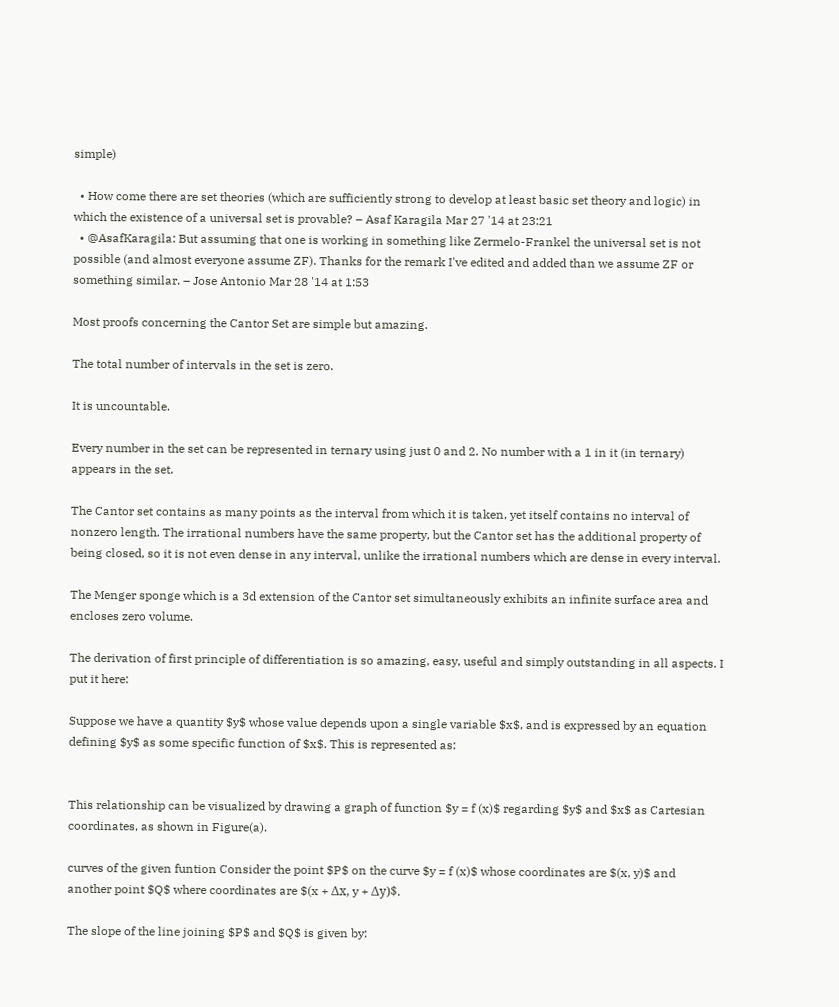simple)

  • How come there are set theories (which are sufficiently strong to develop at least basic set theory and logic) in which the existence of a universal set is provable? – Asaf Karagila Mar 27 '14 at 23:21
  • @AsafKaragila: But assuming that one is working in something like Zermelo-Frankel the universal set is not possible (and almost everyone assume ZF). Thanks for the remark I've edited and added than we assume ZF or something similar. – Jose Antonio Mar 28 '14 at 1:53

Most proofs concerning the Cantor Set are simple but amazing.

The total number of intervals in the set is zero.

It is uncountable.

Every number in the set can be represented in ternary using just 0 and 2. No number with a 1 in it (in ternary) appears in the set.

The Cantor set contains as many points as the interval from which it is taken, yet itself contains no interval of nonzero length. The irrational numbers have the same property, but the Cantor set has the additional property of being closed, so it is not even dense in any interval, unlike the irrational numbers which are dense in every interval.

The Menger sponge which is a 3d extension of the Cantor set simultaneously exhibits an infinite surface area and encloses zero volume.

The derivation of first principle of differentiation is so amazing, easy, useful and simply outstanding in all aspects. I put it here:

Suppose we have a quantity $y$ whose value depends upon a single variable $x$, and is expressed by an equation defining $y$ as some specific function of $x$. This is represented as:


This relationship can be visualized by drawing a graph of function $y = f (x)$ regarding $y$ and $x$ as Cartesian coordinates, as shown in Figure(a).

curves of the given funtion Consider the point $P$ on the curve $y = f (x)$ whose coordinates are $(x, y)$ and another point $Q$ where coordinates are $(x + Δx, y + Δy)$.

The slope of the line joining $P$ and $Q$ is given by: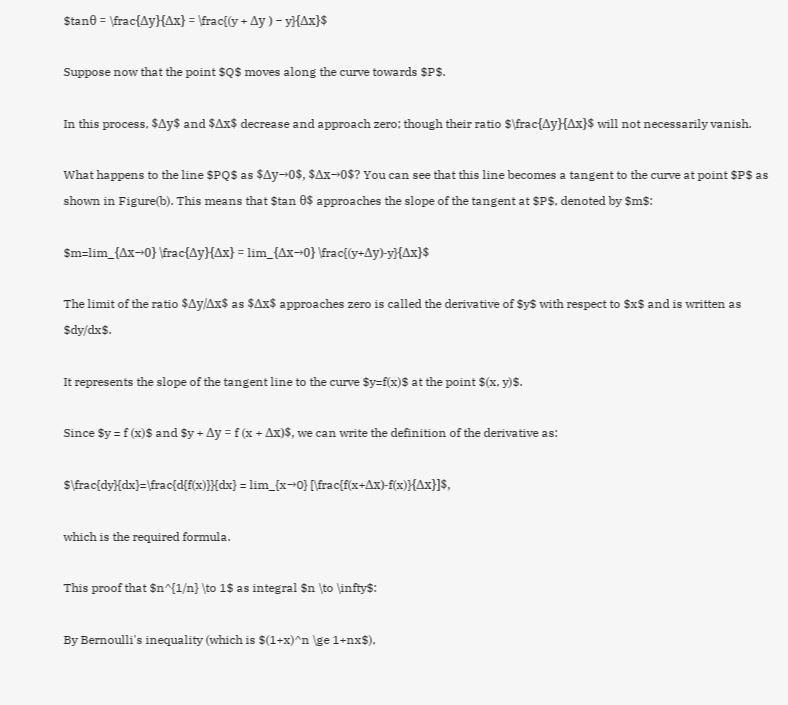$tanθ = \frac{Δy}{Δx} = \frac{(y + Δy ) − y}{Δx}$

Suppose now that the point $Q$ moves along the curve towards $P$.

In this process, $Δy$ and $Δx$ decrease and approach zero; though their ratio $\frac{Δy}{Δx}$ will not necessarily vanish.

What happens to the line $PQ$ as $Δy→0$, $Δx→0$? You can see that this line becomes a tangent to the curve at point $P$ as shown in Figure(b). This means that $tan θ$ approaches the slope of the tangent at $P$, denoted by $m$:

$m=lim_{Δx→0} \frac{Δy}{Δx} = lim_{Δx→0} \frac{(y+Δy)-y}{Δx}$

The limit of the ratio $Δy/Δx$ as $Δx$ approaches zero is called the derivative of $y$ with respect to $x$ and is written as $dy/dx$.

It represents the slope of the tangent line to the curve $y=f(x)$ at the point $(x, y)$.

Since $y = f (x)$ and $y + Δy = f (x + Δx)$, we can write the definition of the derivative as:

$\frac{dy}{dx}=\frac{d{f(x)}}{dx} = lim_{x→0} [\frac{f(x+Δx)-f(x)}{Δx}]$,

which is the required formula.

This proof that $n^{1/n} \to 1$ as integral $n \to \infty$:

By Bernoulli's inequality (which is $(1+x)^n \ge 1+nx$),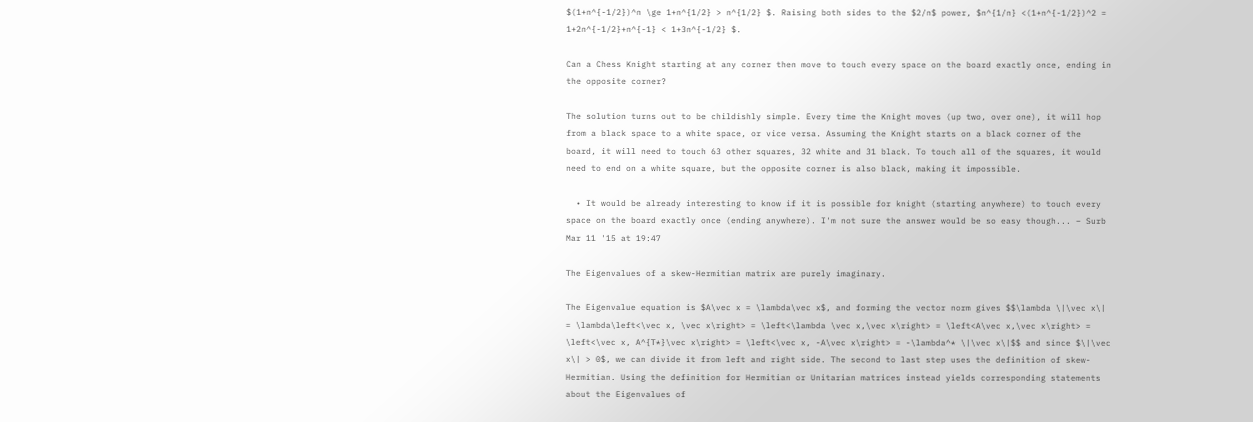$(1+n^{-1/2})^n \ge 1+n^{1/2} > n^{1/2} $. Raising both sides to the $2/n$ power, $n^{1/n} <(1+n^{-1/2})^2 = 1+2n^{-1/2}+n^{-1} < 1+3n^{-1/2} $.

Can a Chess Knight starting at any corner then move to touch every space on the board exactly once, ending in the opposite corner?

The solution turns out to be childishly simple. Every time the Knight moves (up two, over one), it will hop from a black space to a white space, or vice versa. Assuming the Knight starts on a black corner of the board, it will need to touch 63 other squares, 32 white and 31 black. To touch all of the squares, it would need to end on a white square, but the opposite corner is also black, making it impossible.

  • It would be already interesting to know if it is possible for knight (starting anywhere) to touch every space on the board exactly once (ending anywhere). I'm not sure the answer would be so easy though... – Surb Mar 11 '15 at 19:47

The Eigenvalues of a skew-Hermitian matrix are purely imaginary.

The Eigenvalue equation is $A\vec x = \lambda\vec x$, and forming the vector norm gives $$\lambda \|\vec x\| = \lambda\left<\vec x, \vec x\right> = \left<\lambda \vec x,\vec x\right> = \left<A\vec x,\vec x\right> = \left<\vec x, A^{T*}\vec x\right> = \left<\vec x, -A\vec x\right> = -\lambda^* \|\vec x\|$$ and since $\|\vec x\| > 0$, we can divide it from left and right side. The second to last step uses the definition of skew-Hermitian. Using the definition for Hermitian or Unitarian matrices instead yields corresponding statements about the Eigenvalues of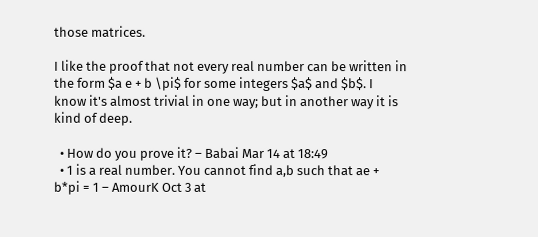those matrices.

I like the proof that not every real number can be written in the form $a e + b \pi$ for some integers $a$ and $b$. I know it's almost trivial in one way; but in another way it is kind of deep.

  • How do you prove it? – Babai Mar 14 at 18:49
  • 1 is a real number. You cannot find a,b such that ae + b*pi = 1 – AmourK Oct 3 at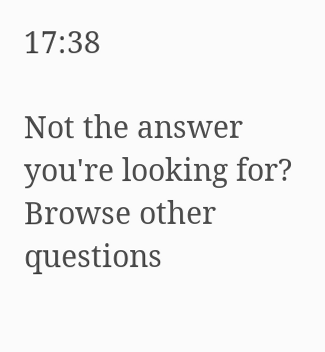17:38

Not the answer you're looking for? Browse other questions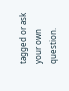tagged or ask your own question.